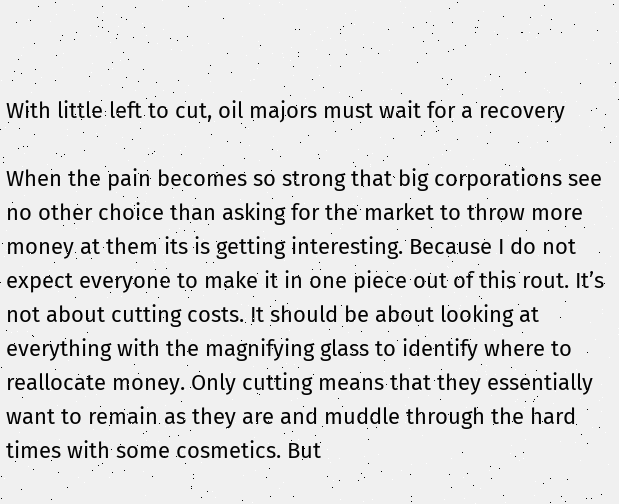With little left to cut, oil majors must wait for a recovery

When the pain becomes so strong that big corporations see no other choice than asking for the market to throw more money at them its is getting interesting. Because I do not expect everyone to make it in one piece out of this rout. It’s not about cutting costs. It should be about looking at everything with the magnifying glass to identify where to reallocate money. Only cutting means that they essentially want to remain as they are and muddle through the hard times with some cosmetics. But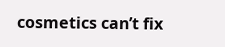cosmetics can’t fix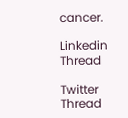cancer.

Linkedin Thread

Twitter Thread